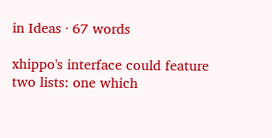in Ideas · 67 words

xhippo's interface could feature two lists: one which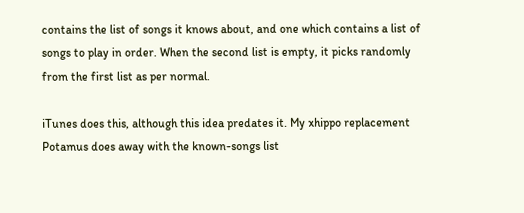contains the list of songs it knows about, and one which contains a list of songs to play in order. When the second list is empty, it picks randomly from the first list as per normal.

iTunes does this, although this idea predates it. My xhippo replacement Potamus does away with the known-songs list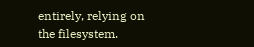entirely, relying on the filesystem.